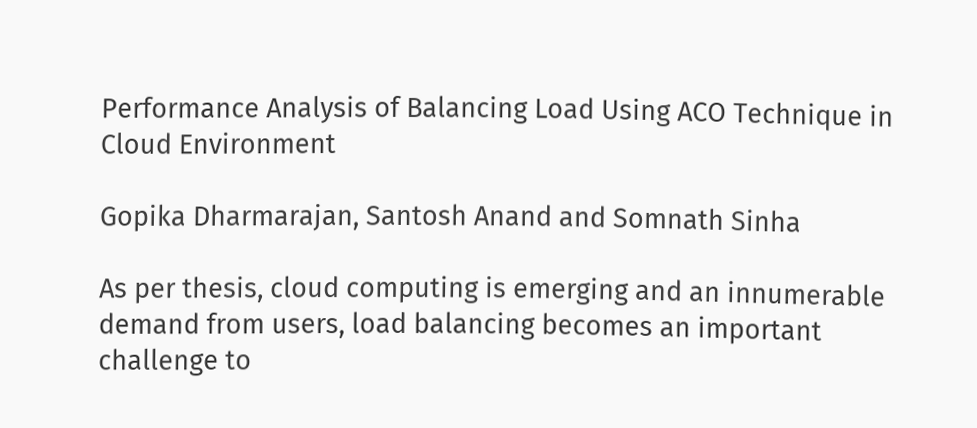Performance Analysis of Balancing Load Using ACO Technique in Cloud Environment

Gopika Dharmarajan, Santosh Anand and Somnath Sinha

As per thesis, cloud computing is emerging and an innumerable demand from users, load balancing becomes an important challenge to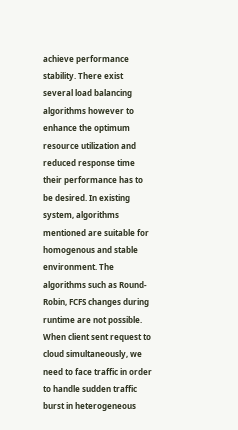achieve performance stability. There exist several load balancing algorithms however to enhance the optimum resource utilization and reduced response time their performance has to be desired. In existing system, algorithms mentioned are suitable for homogenous and stable environment. The algorithms such as Round-Robin, FCFS changes during runtime are not possible. When client sent request to cloud simultaneously, we need to face traffic in order to handle sudden traffic burst in heterogeneous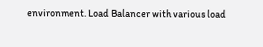environment. Load Balancer with various load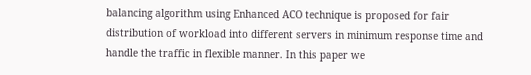balancing algorithm using Enhanced ACO technique is proposed for fair distribution of workload into different servers in minimum response time and handle the traffic in flexible manner. In this paper we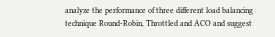analyze the performance of three different load balancing technique Round-Robin, Throttled and ACO and suggest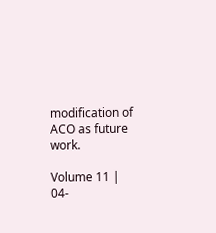modification of ACO as future work.

Volume 11 | 04-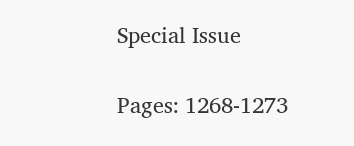Special Issue

Pages: 1268-1273